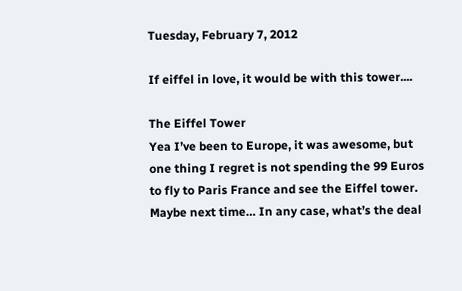Tuesday, February 7, 2012

If eiffel in love, it would be with this tower....

The Eiffel Tower
Yea I’ve been to Europe, it was awesome, but one thing I regret is not spending the 99 Euros to fly to Paris France and see the Eiffel tower. Maybe next time… In any case, what’s the deal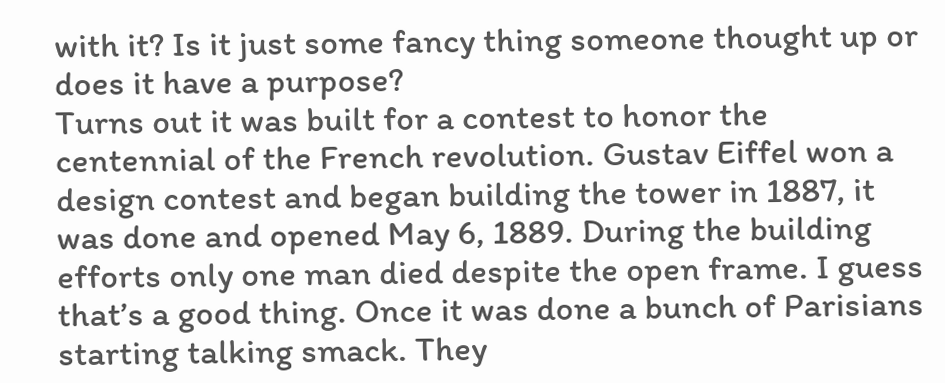with it? Is it just some fancy thing someone thought up or does it have a purpose?
Turns out it was built for a contest to honor the centennial of the French revolution. Gustav Eiffel won a design contest and began building the tower in 1887, it was done and opened May 6, 1889. During the building efforts only one man died despite the open frame. I guess that’s a good thing. Once it was done a bunch of Parisians starting talking smack. They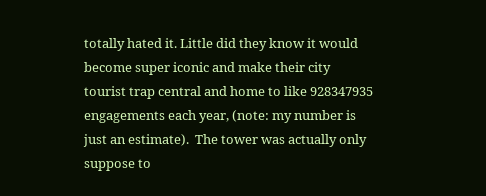totally hated it. Little did they know it would become super iconic and make their city tourist trap central and home to like 928347935 engagements each year, (note: my number is just an estimate).  The tower was actually only suppose to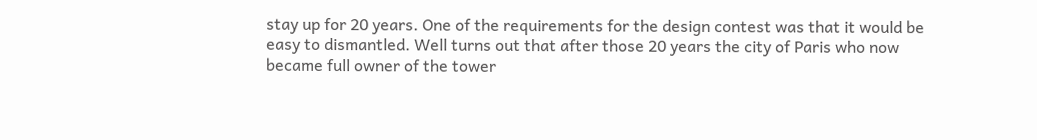stay up for 20 years. One of the requirements for the design contest was that it would be easy to dismantled. Well turns out that after those 20 years the city of Paris who now became full owner of the tower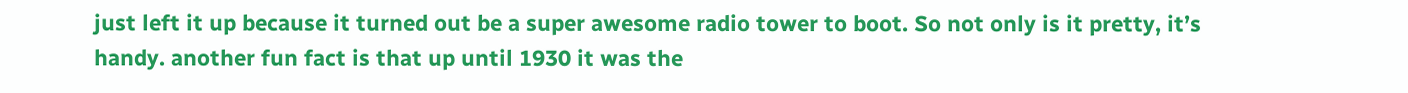just left it up because it turned out be a super awesome radio tower to boot. So not only is it pretty, it’s handy. another fun fact is that up until 1930 it was the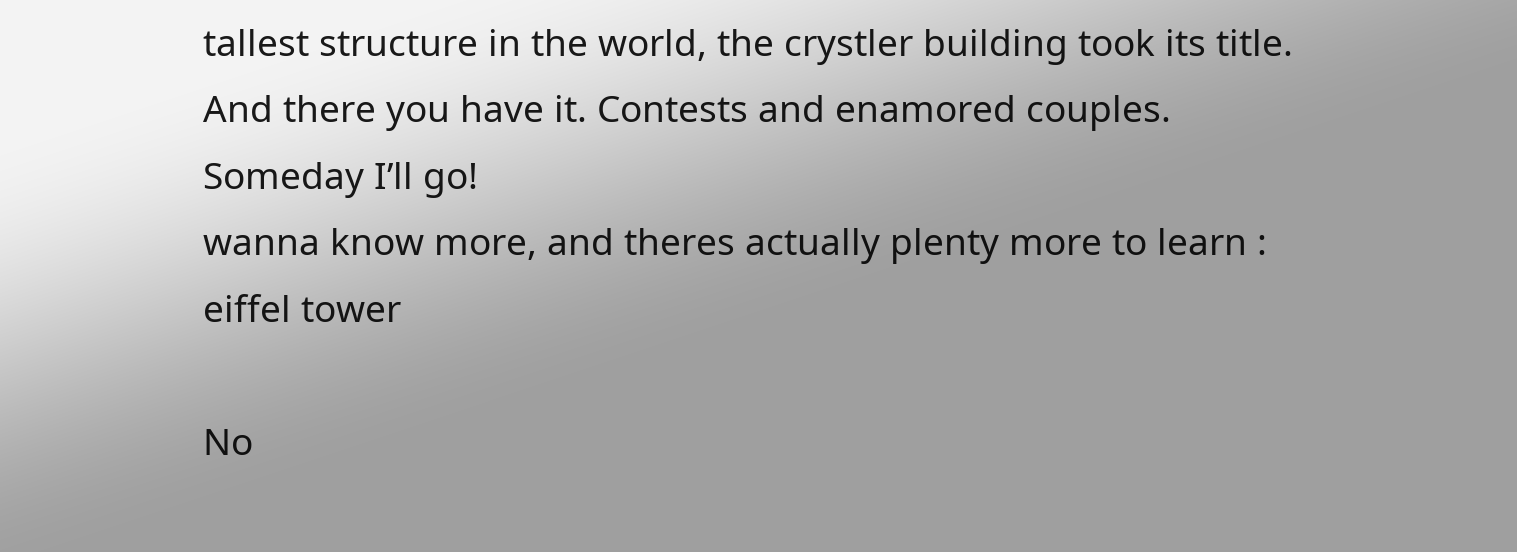tallest structure in the world, the crystler building took its title.
And there you have it. Contests and enamored couples. Someday I’ll go!
wanna know more, and theres actually plenty more to learn : eiffel tower

No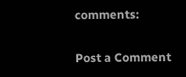comments:

Post a Comment